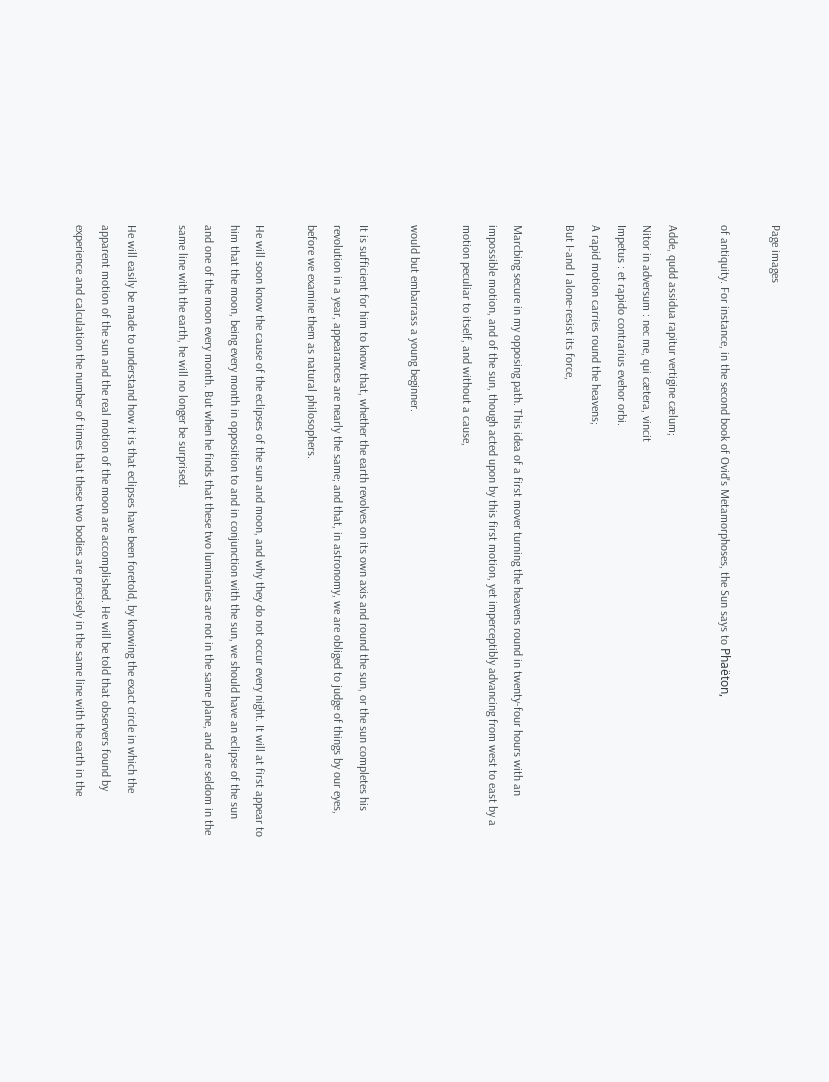Page images

of antiquity. For instance, in the second book of Ovid's Metamorphoses, the Sun says to Phaëton,

Adde, qudd assidua rapitur vertigine cælum;
Nitor in adversum : nec me, qui cætera, vincit
Impetus : et rapido contrarius evehor orbi.
A rapid motion carries round the heavens;
But I-and I alone-resist its force,

Marcbing secure in my opposing path. This idea of a first mover turning the heavens round in twenty-four hours with an impossible motion, and of the sun, though acted upon by this first motion, yet imperceptibly advancing from west to east by a motion peculiar to itself, and without a cause,

would but embarrass a young beginner.

It is sufficient for him to know that, whether the earth revolves on its own axis and round the sun, or the sun completes his revolution in a year, appearances are nearly the same; and that, in astronomy, we are obliged to judge of things by our eyes, before we examine them as natural philosophers.

He will soon know the cause of the eclipses of the sun and moon, and why they do not occur every night. It will at first appear to him that the moon, being every month in opposition to and in conjunction with the sun, we should have an eclipse of the sun and one of the moon every month. But when he finds that these two luminaries are not in the same plane, and are seldom in the same line with the earth, he will no longer be surprised.

He will easily be made to understand how it is that eclipses have been foretold, by knowing the exact circle in which the apparent motion of the sun and the real motion of the moon are accomplished. He will be told that observers found by experience and calculation the number of times that these two bodies are precisely in the same line with the earth in the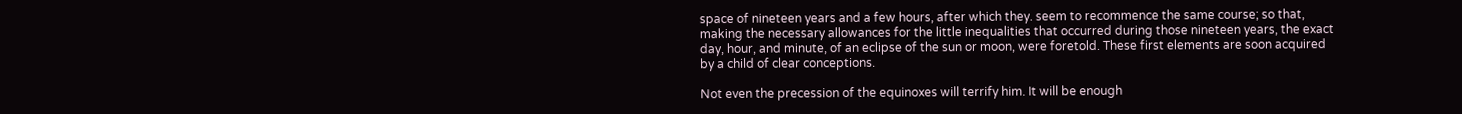space of nineteen years and a few hours, after which they. seem to recommence the same course; so that, making the necessary allowances for the little inequalities that occurred during those nineteen years, the exact day, hour, and minute, of an eclipse of the sun or moon, were foretold. These first elements are soon acquired by a child of clear conceptions.

Not even the precession of the equinoxes will terrify him. It will be enough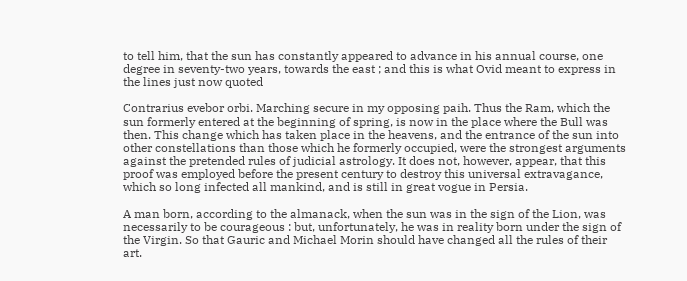to tell him, that the sun has constantly appeared to advance in his annual course, one degree in seventy-two years, towards the east ; and this is what Ovid meant to express in the lines just now quoted

Contrarius evebor orbi. Marching secure in my opposing paih. Thus the Ram, which the sun formerly entered at the beginning of spring, is now in the place where the Bull was then. This change which has taken place in the heavens, and the entrance of the sun into other constellations than those which he formerly occupied, were the strongest arguments against the pretended rules of judicial astrology. It does not, however, appear, that this proof was employed before the present century to destroy this universal extravagance, which so long infected all mankind, and is still in great vogue in Persia.

A man born, according to the almanack, when the sun was in the sign of the Lion, was necessarily to be courageous : but, unfortunately, he was in reality born under the sign of the Virgin. So that Gauric and Michael Morin should have changed all the rules of their art.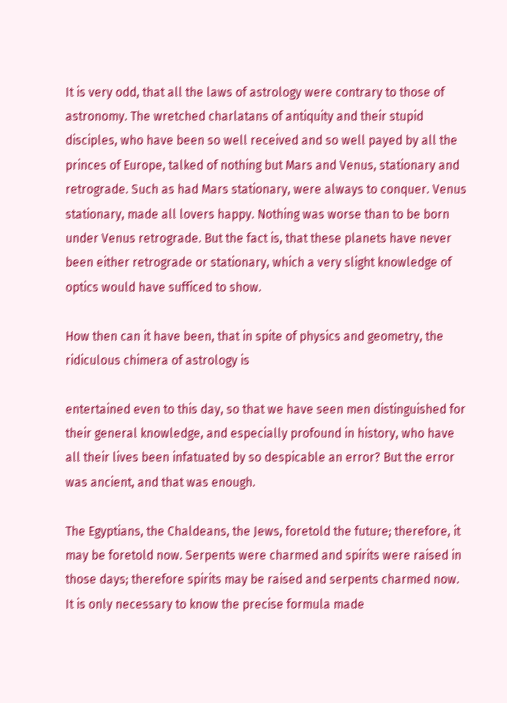It is very odd, that all the laws of astrology were contrary to those of astronomy. The wretched charlatans of antiquity and their stupid disciples, who have been so well received and so well payed by all the princes of Europe, talked of nothing but Mars and Venus, stationary and retrograde. Such as had Mars stationary, were always to conquer. Venus stationary, made all lovers happy. Nothing was worse than to be born under Venus retrograde. But the fact is, that these planets have never been either retrograde or stationary, which a very slight knowledge of optics would have sufficed to show.

How then can it have been, that in spite of physics and geometry, the ridiculous chimera of astrology is

entertained even to this day, so that we have seen men distinguished for their general knowledge, and especially profound in history, who have all their lives been infatuated by so despicable an error? But the error was ancient, and that was enough.

The Egyptians, the Chaldeans, the Jews, foretold the future; therefore, it may be foretold now. Serpents were charmed and spirits were raised in those days; therefore spirits may be raised and serpents charmed now. It is only necessary to know the precise formula made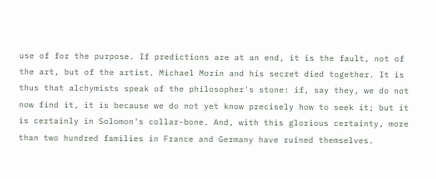use of for the purpose. If predictions are at an end, it is the fault, not of the art, but of the artist. Michael Morin and his secret died together. It is thus that alchymists speak of the philosopher's stone: if, say they, we do not now find it, it is because we do not yet know precisely how to seek it; but it is certainly in Solomon's collar-bone. And, with this glorious certainty, more than two hundred families in France and Germany have ruined themselves.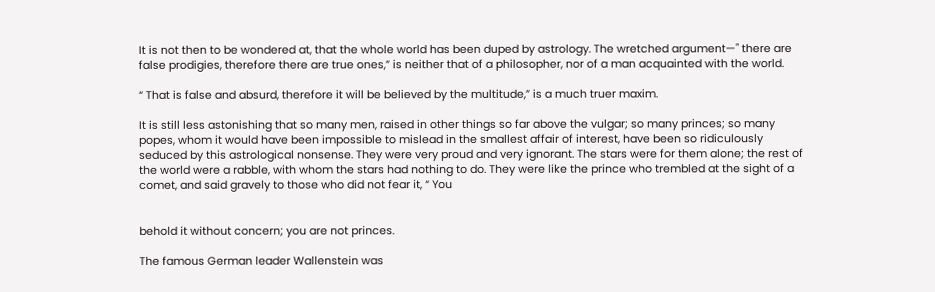It is not then to be wondered at, that the whole world has been duped by astrology. The wretched argument—" there are false prodigies, therefore there are true ones,” is neither that of a philosopher, nor of a man acquainted with the world.

“ That is false and absurd, therefore it will be believed by the multitude,” is a much truer maxim.

It is still less astonishing that so many men, raised in other things so far above the vulgar; so many princes; so many popes, whom it would have been impossible to mislead in the smallest affair of interest, have been so ridiculously seduced by this astrological nonsense. They were very proud and very ignorant. The stars were for them alone; the rest of the world were a rabble, with whom the stars had nothing to do. They were like the prince who trembled at the sight of a comet, and said gravely to those who did not fear it, “ You


behold it without concern; you are not princes.

The famous German leader Wallenstein was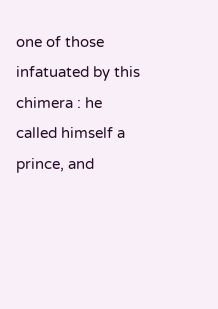one of those infatuated by this chimera : he called himself a prince, and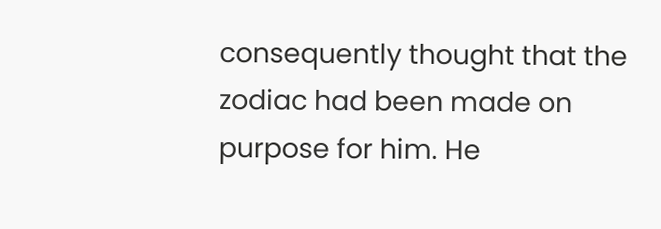consequently thought that the zodiac had been made on purpose for him. He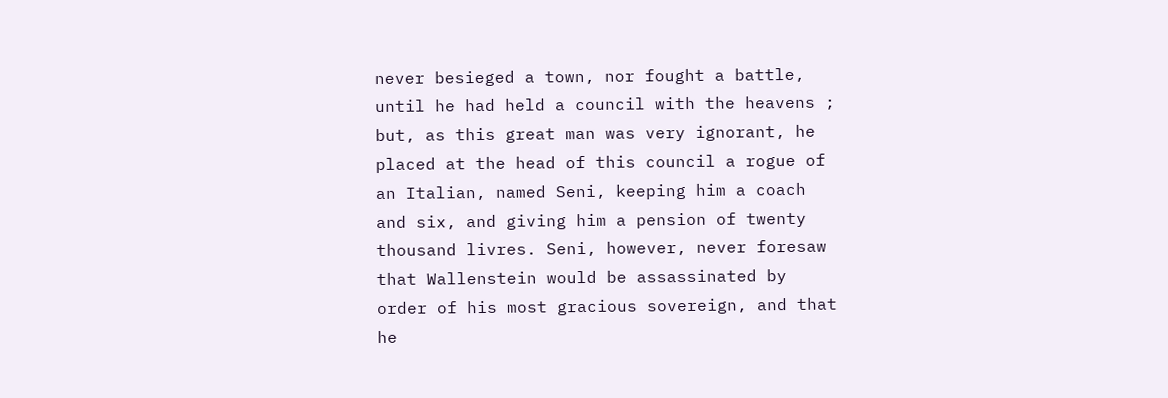never besieged a town, nor fought a battle, until he had held a council with the heavens ; but, as this great man was very ignorant, he placed at the head of this council a rogue of an Italian, named Seni, keeping him a coach and six, and giving him a pension of twenty thousand livres. Seni, however, never foresaw that Wallenstein would be assassinated by order of his most gracious sovereign, and that he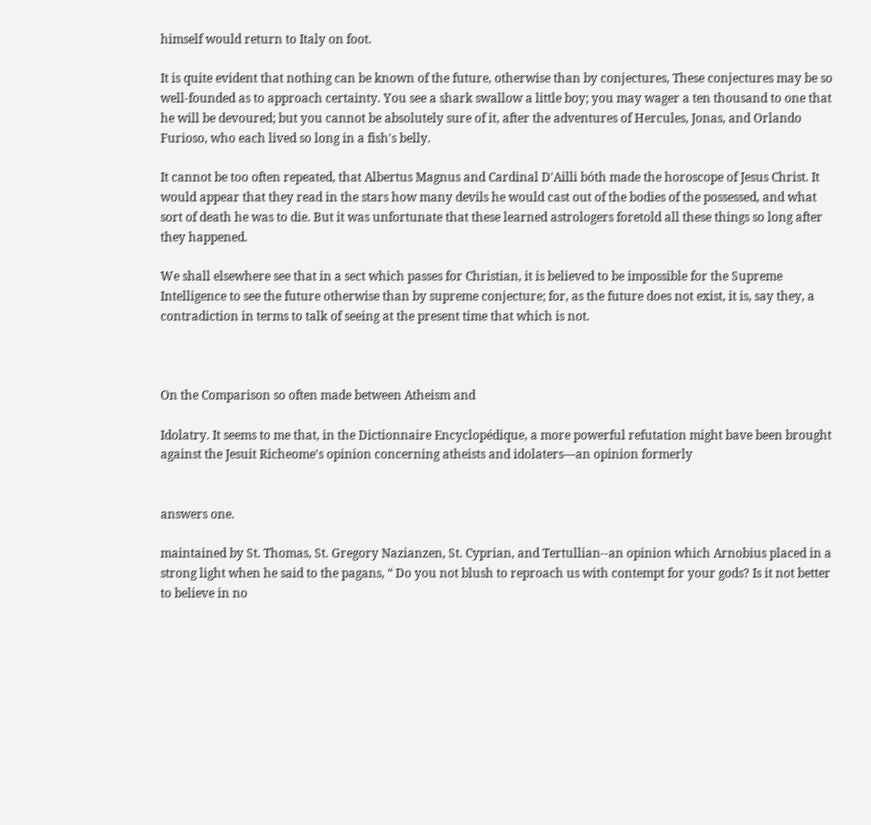himself would return to Italy on foot.

It is quite evident that nothing can be known of the future, otherwise than by conjectures, These conjectures may be so well-founded as to approach certainty. You see a shark swallow a little boy; you may wager a ten thousand to one that he will be devoured; but you cannot be absolutely sure of it, after the adventures of Hercules, Jonas, and Orlando Furioso, who each lived so long in a fish's belly.

It cannot be too often repeated, that Albertus Magnus and Cardinal D'Ailli bóth made the horoscope of Jesus Christ. It would appear that they read in the stars how many devils he would cast out of the bodies of the possessed, and what sort of death he was to die. But it was unfortunate that these learned astrologers foretold all these things so long after they happened.

We shall elsewhere see that in a sect which passes for Christian, it is believed to be impossible for the Supreme Intelligence to see the future otherwise than by supreme conjecture; for, as the future does not exist, it is, say they, a contradiction in terms to talk of seeing at the present time that which is not.



On the Comparison so often made between Atheism and

Idolatry. It seems to me that, in the Dictionnaire Encyclopédique, a more powerful refutation might bave been brought against the Jesuit Richeome's opinion concerning atheists and idolaters—an opinion formerly


answers one.

maintained by St. Thomas, St. Gregory Nazianzen, St. Cyprian, and Tertullian--an opinion which Arnobius placed in a strong light when he said to the pagans, “ Do you not blush to reproach us with contempt for your gods? Is it not better to believe in no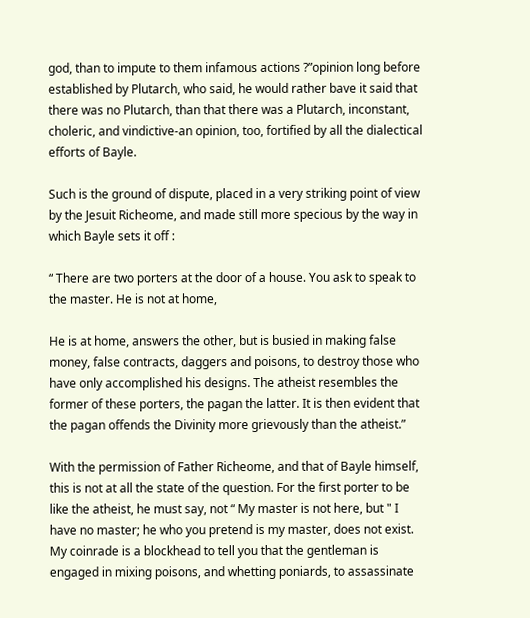god, than to impute to them infamous actions ?”opinion long before established by Plutarch, who said, he would rather bave it said that there was no Plutarch, than that there was a Plutarch, inconstant, choleric, and vindictive-an opinion, too, fortified by all the dialectical efforts of Bayle.

Such is the ground of dispute, placed in a very striking point of view by the Jesuit Richeome, and made still more specious by the way in which Bayle sets it off :

“ There are two porters at the door of a house. You ask to speak to the master. He is not at home,

He is at home, answers the other, but is busied in making false money, false contracts, daggers and poisons, to destroy those who have only accomplished his designs. The atheist resembles the former of these porters, the pagan the latter. It is then evident that the pagan offends the Divinity more grievously than the atheist.”

With the permission of Father Richeome, and that of Bayle himself, this is not at all the state of the question. For the first porter to be like the atheist, he must say, not “ My master is not here, but " I have no master; he who you pretend is my master, does not exist. My coinrade is a blockhead to tell you that the gentleman is engaged in mixing poisons, and whetting poniards, to assassinate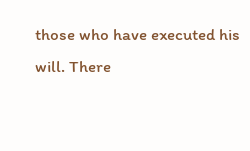those who have executed his will. There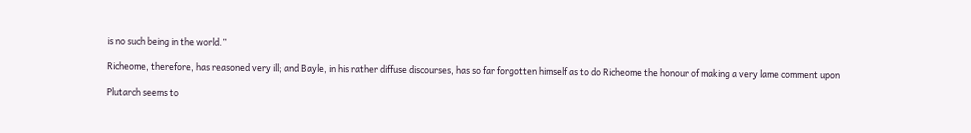is no such being in the world.”

Richeome, therefore, has reasoned very ill; and Bayle, in his rather diffuse discourses, has so far forgotten himself as to do Richeome the honour of making a very lame comment upon

Plutarch seems to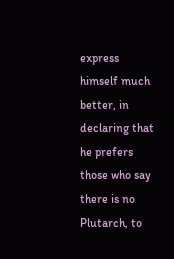express himself much better, in declaring that he prefers those who say there is no Plutarch, to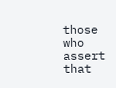those who assert that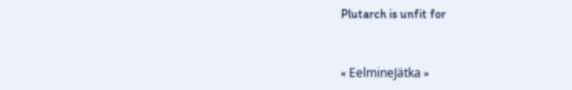Plutarch is unfit for


« EelmineJätka »